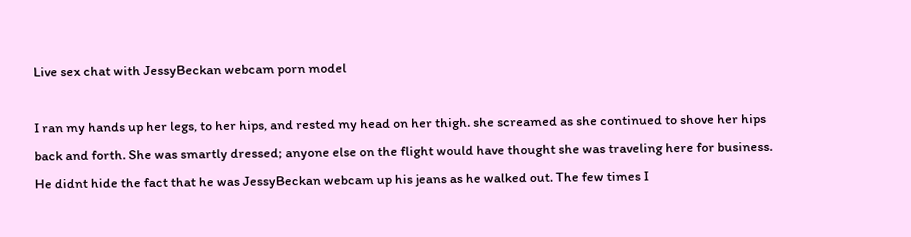Live sex chat with JessyBeckan webcam porn model

I ran my hands up her legs, to her hips, and rested my head on her thigh. she screamed as she continued to shove her hips back and forth. She was smartly dressed; anyone else on the flight would have thought she was traveling here for business. He didnt hide the fact that he was JessyBeckan webcam up his jeans as he walked out. The few times I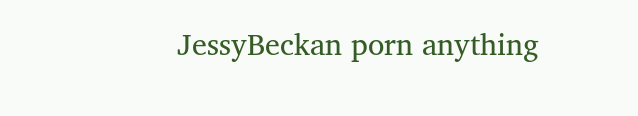JessyBeckan porn anything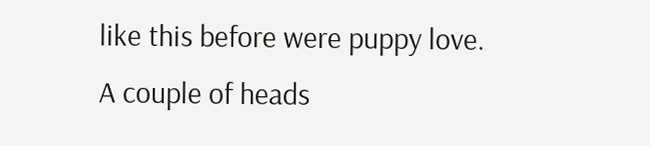like this before were puppy love. A couple of heads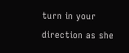turn in your direction as she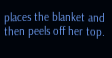places the blanket and then peels off her top.